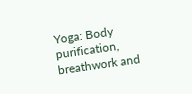Yoga: Body purification, breathwork and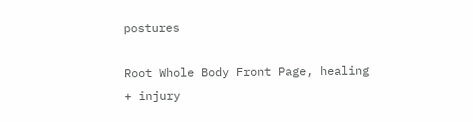postures

Root Whole Body Front Page, healing + injury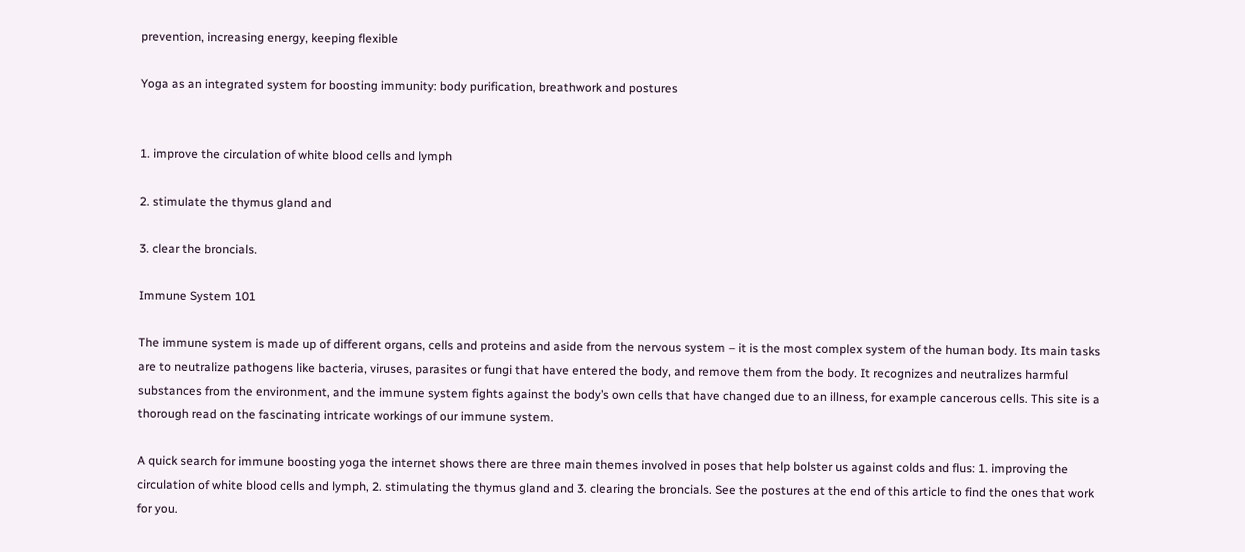prevention, increasing energy, keeping flexible

Yoga as an integrated system for boosting immunity: body purification, breathwork and postures


1. improve the circulation of white blood cells and lymph

2. stimulate the thymus gland and

3. clear the broncials.

Immune System 101

The immune system is made up of different organs, cells and proteins and aside from the nervous system – it is the most complex system of the human body. Its main tasks are to neutralize pathogens like bacteria, viruses, parasites or fungi that have entered the body, and remove them from the body. It recognizes and neutralizes harmful substances from the environment, and the immune system fights against the body’s own cells that have changed due to an illness, for example cancerous cells. This site is a thorough read on the fascinating intricate workings of our immune system.

A quick search for immune boosting yoga the internet shows there are three main themes involved in poses that help bolster us against colds and flus: 1. improving the circulation of white blood cells and lymph, 2. stimulating the thymus gland and 3. clearing the broncials. See the postures at the end of this article to find the ones that work for you.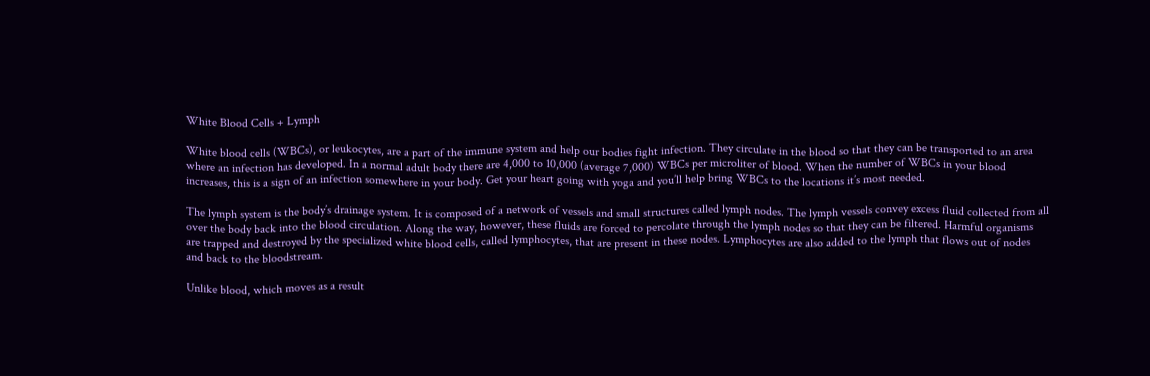White Blood Cells + Lymph

White blood cells (WBCs), or leukocytes, are a part of the immune system and help our bodies fight infection. They circulate in the blood so that they can be transported to an area where an infection has developed. In a normal adult body there are 4,000 to 10,000 (average 7,000) WBCs per microliter of blood. When the number of WBCs in your blood increases, this is a sign of an infection somewhere in your body. Get your heart going with yoga and you’ll help bring WBCs to the locations it’s most needed.

The lymph system is the body’s drainage system. It is composed of a network of vessels and small structures called lymph nodes. The lymph vessels convey excess fluid collected from all over the body back into the blood circulation. Along the way, however, these fluids are forced to percolate through the lymph nodes so that they can be filtered. Harmful organisms are trapped and destroyed by the specialized white blood cells, called lymphocytes, that are present in these nodes. Lymphocytes are also added to the lymph that flows out of nodes and back to the bloodstream.

Unlike blood, which moves as a result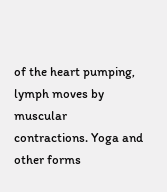of the heart pumping, lymph moves by muscular contractions. Yoga and other forms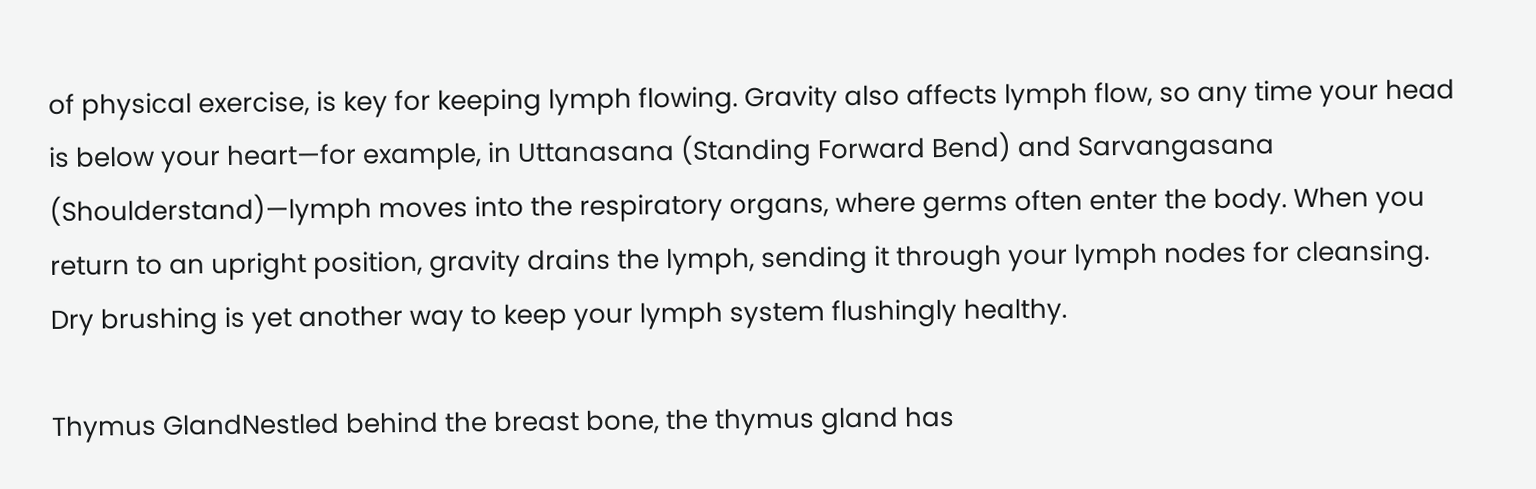of physical exercise, is key for keeping lymph flowing. Gravity also affects lymph flow, so any time your head is below your heart—for example, in Uttanasana (Standing Forward Bend) and Sarvangasana (Shoulderstand)—lymph moves into the respiratory organs, where germs often enter the body. When you return to an upright position, gravity drains the lymph, sending it through your lymph nodes for cleansing. Dry brushing is yet another way to keep your lymph system flushingly healthy.

Thymus GlandNestled behind the breast bone, the thymus gland has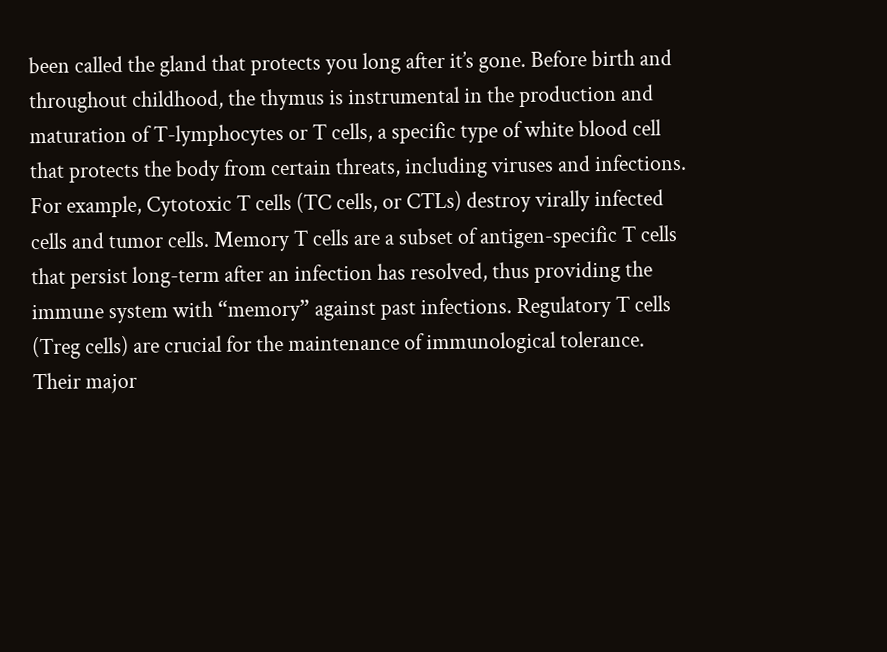been called the gland that protects you long after it’s gone. Before birth and throughout childhood, the thymus is instrumental in the production and maturation of T-lymphocytes or T cells, a specific type of white blood cell that protects the body from certain threats, including viruses and infections. For example, Cytotoxic T cells (TC cells, or CTLs) destroy virally infected cells and tumor cells. Memory T cells are a subset of antigen-specific T cells that persist long-term after an infection has resolved, thus providing the immune system with “memory” against past infections. Regulatory T cells (Treg cells) are crucial for the maintenance of immunological tolerance. Their major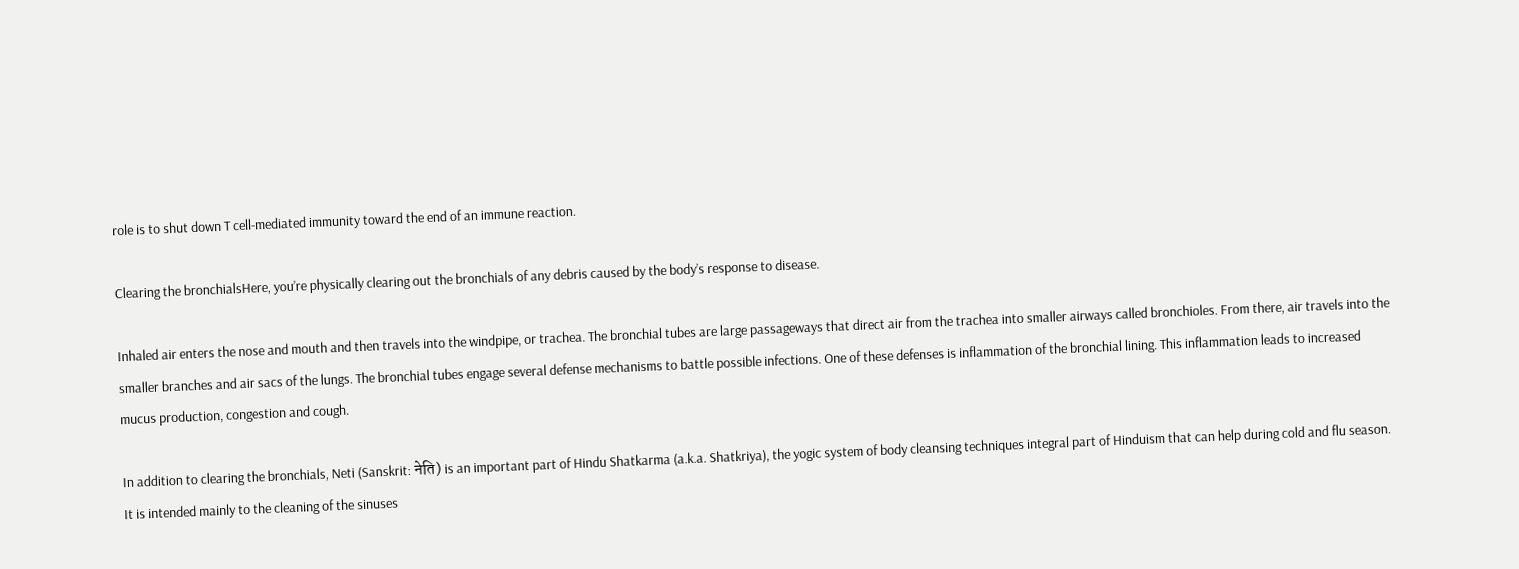role is to shut down T cell-mediated immunity toward the end of an immune reaction.

Clearing the bronchialsHere, you’re physically clearing out the bronchials of any debris caused by the body’s response to disease.

Inhaled air enters the nose and mouth and then travels into the windpipe, or trachea. The bronchial tubes are large passageways that direct air from the trachea into smaller airways called bronchioles. From there, air travels into the smaller branches and air sacs of the lungs. The bronchial tubes engage several defense mechanisms to battle possible infections. One of these defenses is inflammation of the bronchial lining. This inflammation leads to increased mucus production, congestion and cough.

In addition to clearing the bronchials, Neti (Sanskrit: नेति) is an important part of Hindu Shatkarma (a.k.a. Shatkriya), the yogic system of body cleansing techniques integral part of Hinduism that can help during cold and flu season. It is intended mainly to the cleaning of the sinuses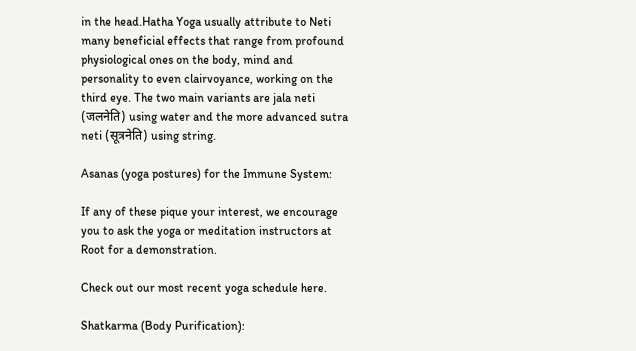in the head.Hatha Yoga usually attribute to Neti many beneficial effects that range from profound physiological ones on the body, mind and personality to even clairvoyance, working on the third eye. The two main variants are jala neti (जलनेति) using water and the more advanced sutra neti (सूत्रनेति) using string.

Asanas (yoga postures) for the Immune System:

If any of these pique your interest, we encourage you to ask the yoga or meditation instructors at Root for a demonstration.

Check out our most recent yoga schedule here.

Shatkarma (Body Purification):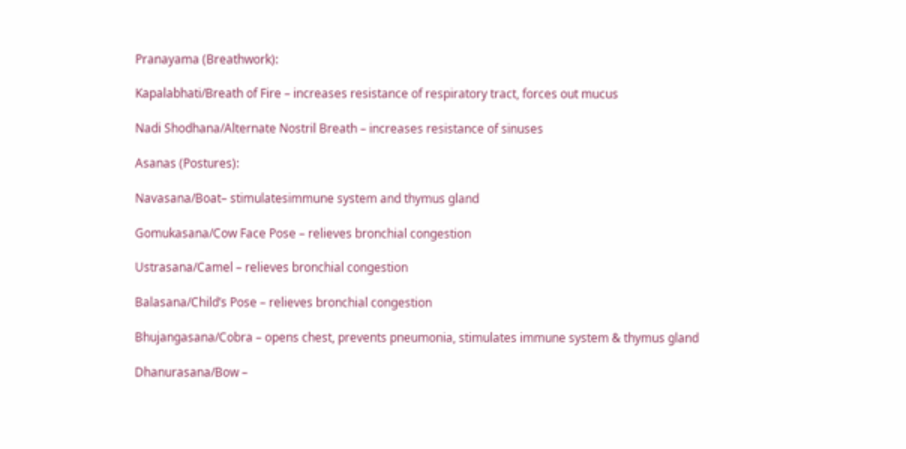Pranayama (Breathwork):

Kapalabhati/Breath of Fire – increases resistance of respiratory tract, forces out mucus

Nadi Shodhana/Alternate Nostril Breath – increases resistance of sinuses

Asanas (Postures):

Navasana/Boat– stimulatesimmune system and thymus gland

Gomukasana/Cow Face Pose – relieves bronchial congestion

Ustrasana/Camel – relieves bronchial congestion

Balasana/Child’s Pose – relieves bronchial congestion

Bhujangasana/Cobra – opens chest, prevents pneumonia, stimulates immune system & thymus gland

Dhanurasana/Bow –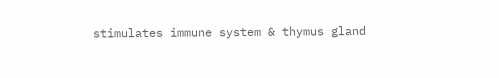stimulates immune system & thymus gland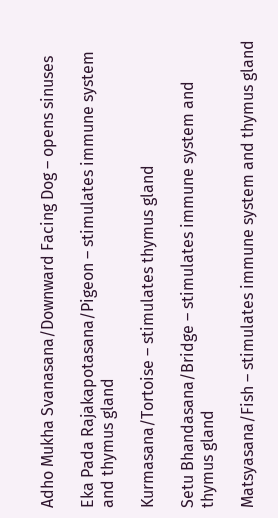Adho Mukha Svanasana/Downward Facing Dog – opens sinuses

Eka Pada Rajakapotasana/Pigeon – stimulates immune system and thymus gland

Kurmasana/Tortoise – stimulates thymus gland

Setu Bhandasana/Bridge – stimulates immune system and thymus gland

Matsyasana/Fish – stimulates immune system and thymus gland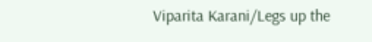Viparita Karani/Legs up the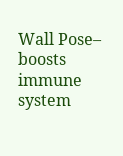Wall Pose– boosts immune system